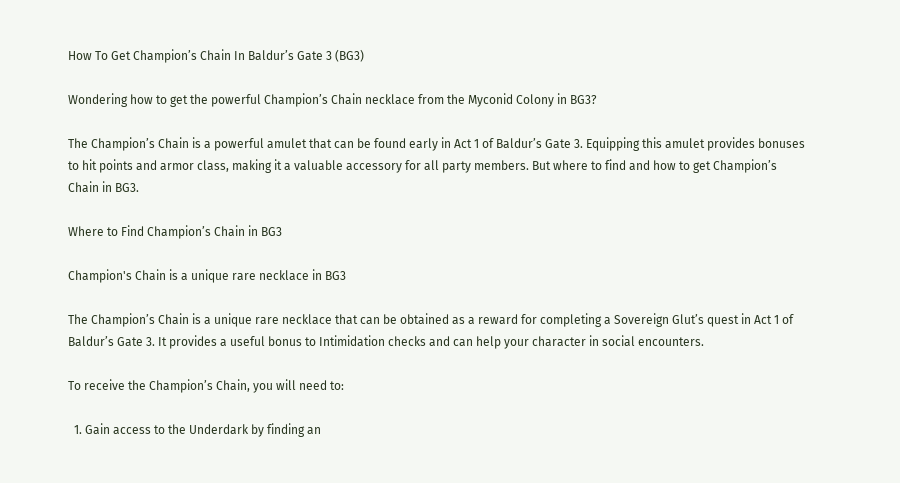How To Get Champion’s Chain In Baldur’s Gate 3 (BG3)

Wondering how to get the powerful Champion’s Chain necklace from the Myconid Colony in BG3?

The Champion’s Chain is a powerful amulet that can be found early in Act 1 of Baldur’s Gate 3. Equipping this amulet provides bonuses to hit points and armor class, making it a valuable accessory for all party members. But where to find and how to get Champion’s Chain in BG3.

Where to Find Champion’s Chain in BG3

Champion's Chain is a unique rare necklace in BG3

The Champion’s Chain is a unique rare necklace that can be obtained as a reward for completing a Sovereign Glut’s quest in Act 1 of Baldur’s Gate 3. It provides a useful bonus to Intimidation checks and can help your character in social encounters.

To receive the Champion’s Chain, you will need to:

  1. Gain access to the Underdark by finding an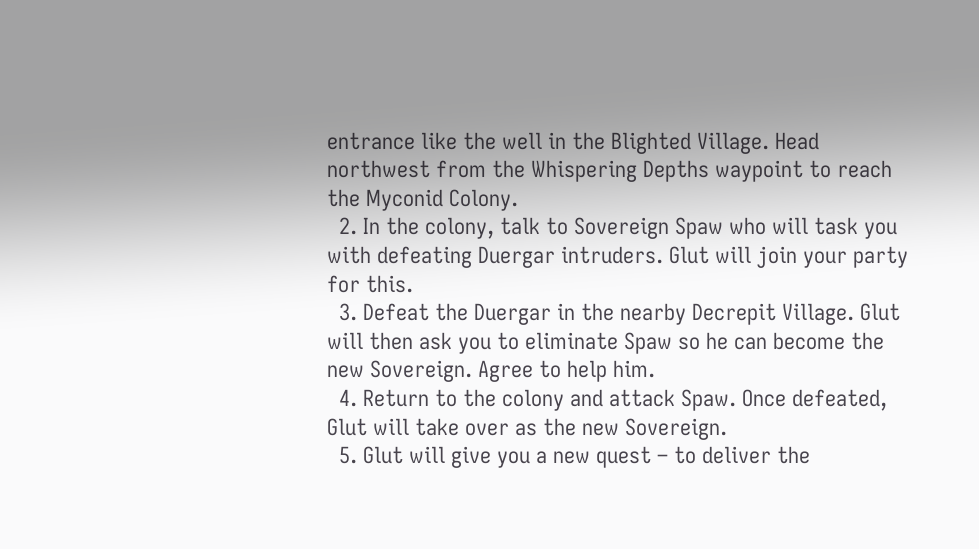entrance like the well in the Blighted Village. Head northwest from the Whispering Depths waypoint to reach the Myconid Colony.
  2. In the colony, talk to Sovereign Spaw who will task you with defeating Duergar intruders. Glut will join your party for this.
  3. Defeat the Duergar in the nearby Decrepit Village. Glut will then ask you to eliminate Spaw so he can become the new Sovereign. Agree to help him.
  4. Return to the colony and attack Spaw. Once defeated, Glut will take over as the new Sovereign.
  5. Glut will give you a new quest – to deliver the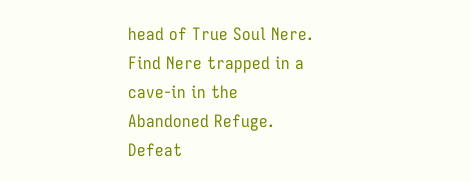head of True Soul Nere. Find Nere trapped in a cave-in in the Abandoned Refuge. Defeat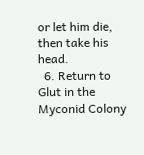or let him die, then take his head.
  6. Return to Glut in the Myconid Colony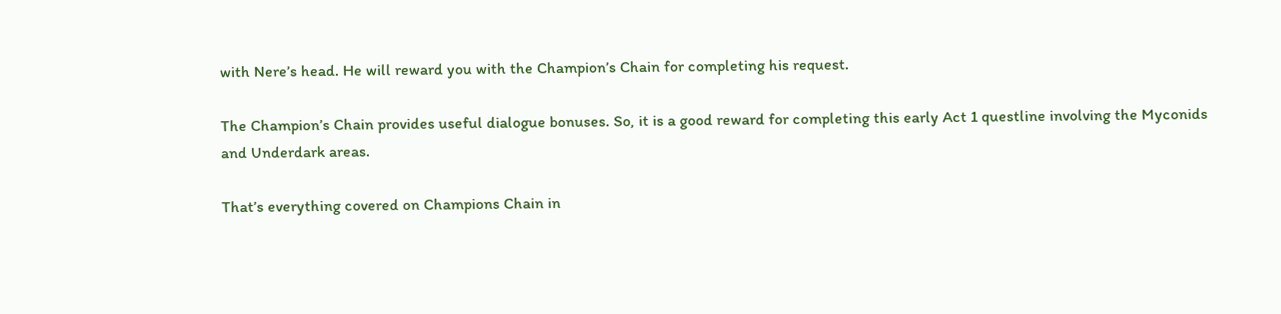with Nere’s head. He will reward you with the Champion’s Chain for completing his request.

The Champion’s Chain provides useful dialogue bonuses. So, it is a good reward for completing this early Act 1 questline involving the Myconids and Underdark areas.

That’s everything covered on Champions Chain in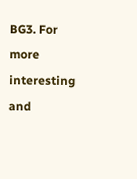BG3. For more interesting and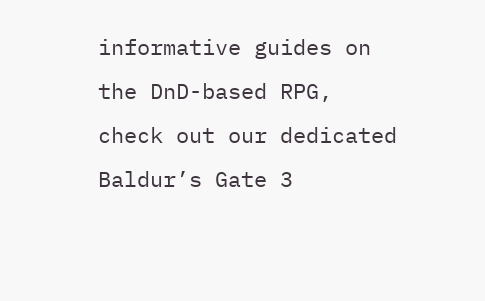informative guides on the DnD-based RPG, check out our dedicated Baldur’s Gate 3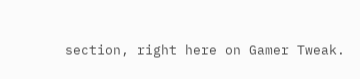section, right here on Gamer Tweak.